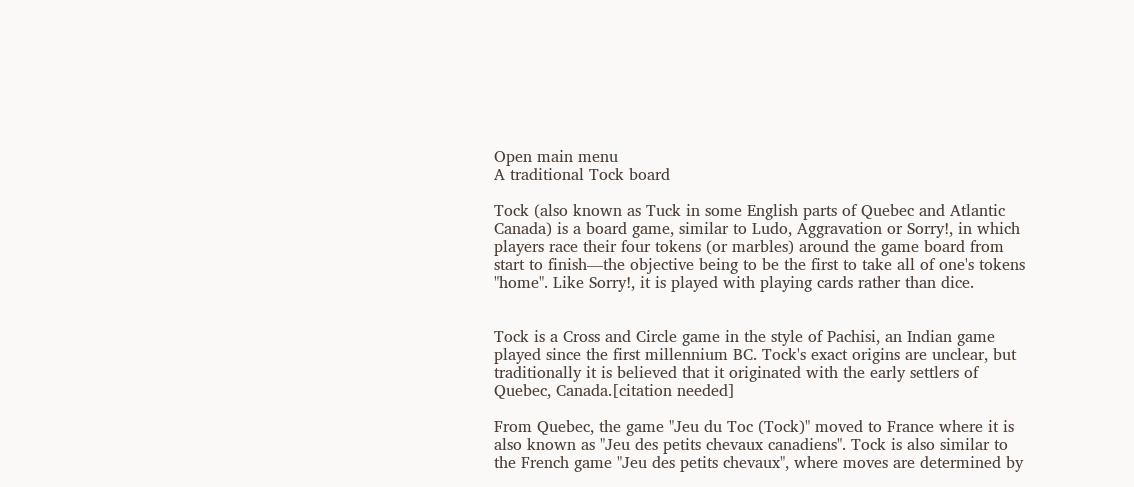Open main menu
A traditional Tock board

Tock (also known as Tuck in some English parts of Quebec and Atlantic Canada) is a board game, similar to Ludo, Aggravation or Sorry!, in which players race their four tokens (or marbles) around the game board from start to finish—the objective being to be the first to take all of one's tokens "home". Like Sorry!, it is played with playing cards rather than dice.


Tock is a Cross and Circle game in the style of Pachisi, an Indian game played since the first millennium BC. Tock's exact origins are unclear, but traditionally it is believed that it originated with the early settlers of Quebec, Canada.[citation needed]

From Quebec, the game "Jeu du Toc (Tock)" moved to France where it is also known as "Jeu des petits chevaux canadiens". Tock is also similar to the French game "Jeu des petits chevaux", where moves are determined by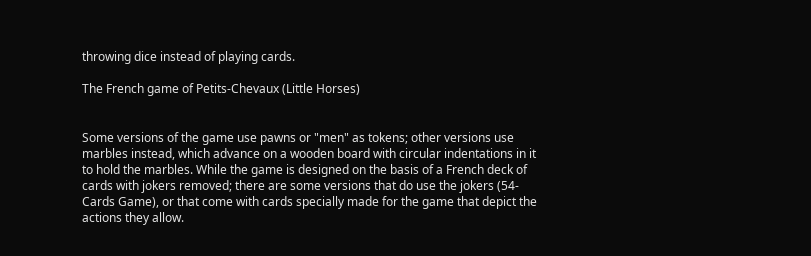throwing dice instead of playing cards.

The French game of Petits-Chevaux (Little Horses)


Some versions of the game use pawns or "men" as tokens; other versions use marbles instead, which advance on a wooden board with circular indentations in it to hold the marbles. While the game is designed on the basis of a French deck of cards with jokers removed; there are some versions that do use the jokers (54-Cards Game), or that come with cards specially made for the game that depict the actions they allow.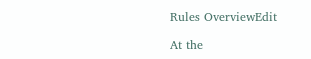Rules OverviewEdit

At the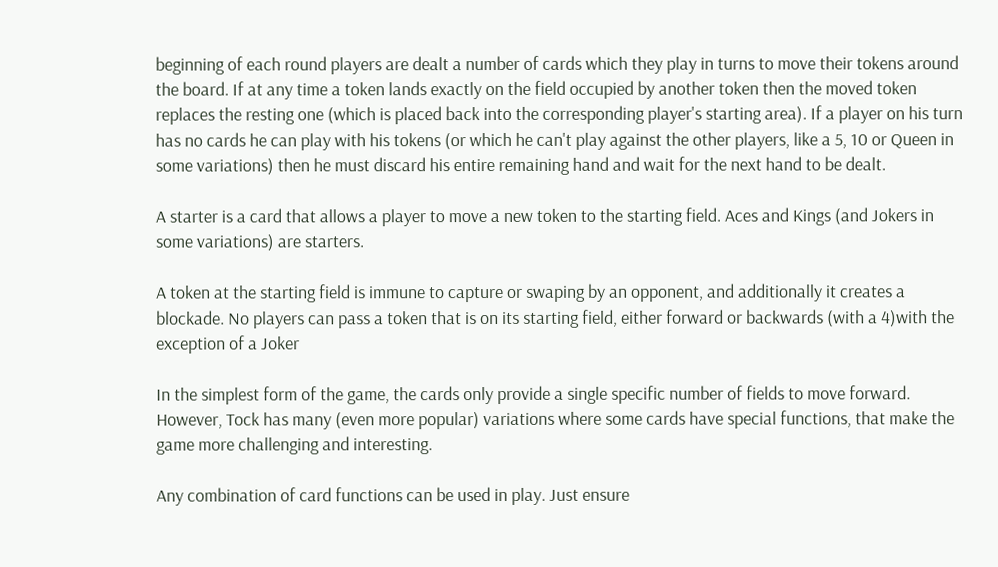beginning of each round players are dealt a number of cards which they play in turns to move their tokens around the board. If at any time a token lands exactly on the field occupied by another token then the moved token replaces the resting one (which is placed back into the corresponding player's starting area). If a player on his turn has no cards he can play with his tokens (or which he can't play against the other players, like a 5, 10 or Queen in some variations) then he must discard his entire remaining hand and wait for the next hand to be dealt.

A starter is a card that allows a player to move a new token to the starting field. Aces and Kings (and Jokers in some variations) are starters.

A token at the starting field is immune to capture or swaping by an opponent, and additionally it creates a blockade. No players can pass a token that is on its starting field, either forward or backwards (with a 4)with the exception of a Joker

In the simplest form of the game, the cards only provide a single specific number of fields to move forward. However, Tock has many (even more popular) variations where some cards have special functions, that make the game more challenging and interesting.

Any combination of card functions can be used in play. Just ensure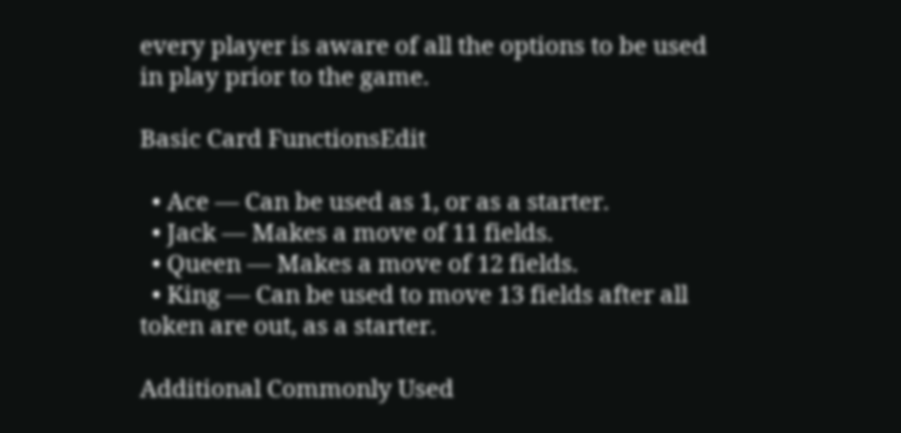every player is aware of all the options to be used in play prior to the game.

Basic Card FunctionsEdit

  • Ace — Can be used as 1, or as a starter.
  • Jack — Makes a move of 11 fields.
  • Queen — Makes a move of 12 fields.
  • King — Can be used to move 13 fields after all token are out, as a starter.

Additional Commonly Used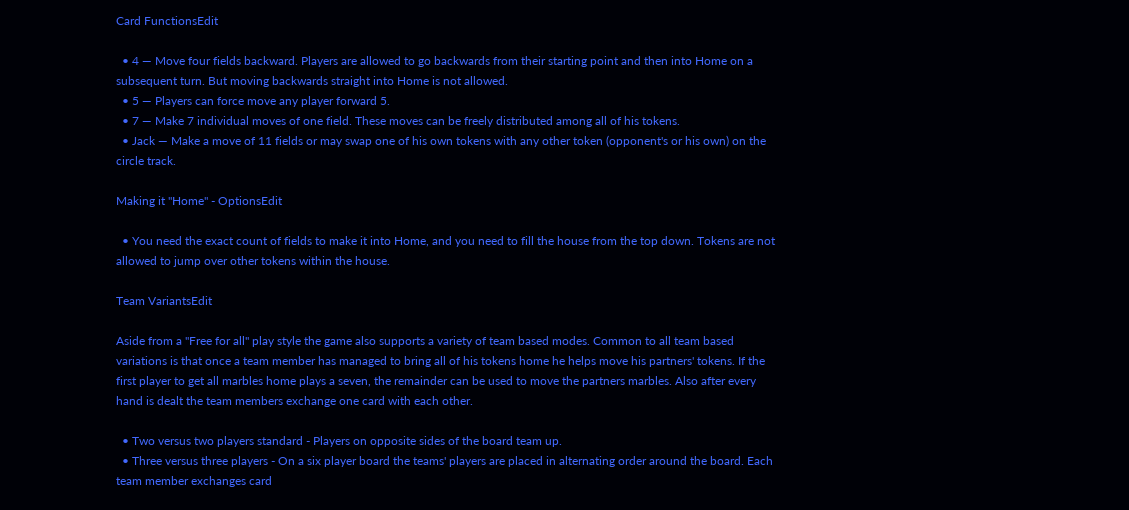Card FunctionsEdit

  • 4 — Move four fields backward. Players are allowed to go backwards from their starting point and then into Home on a subsequent turn. But moving backwards straight into Home is not allowed.
  • 5 — Players can force move any player forward 5.
  • 7 — Make 7 individual moves of one field. These moves can be freely distributed among all of his tokens.
  • Jack — Make a move of 11 fields or may swap one of his own tokens with any other token (opponent's or his own) on the circle track.

Making it "Home" - OptionsEdit

  • You need the exact count of fields to make it into Home, and you need to fill the house from the top down. Tokens are not allowed to jump over other tokens within the house.

Team VariantsEdit

Aside from a "Free for all" play style the game also supports a variety of team based modes. Common to all team based variations is that once a team member has managed to bring all of his tokens home he helps move his partners' tokens. If the first player to get all marbles home plays a seven, the remainder can be used to move the partners marbles. Also after every hand is dealt the team members exchange one card with each other.

  • Two versus two players standard - Players on opposite sides of the board team up.
  • Three versus three players - On a six player board the teams' players are placed in alternating order around the board. Each team member exchanges card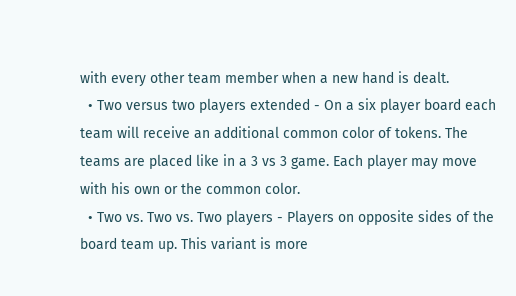with every other team member when a new hand is dealt.
  • Two versus two players extended - On a six player board each team will receive an additional common color of tokens. The teams are placed like in a 3 vs 3 game. Each player may move with his own or the common color.
  • Two vs. Two vs. Two players - Players on opposite sides of the board team up. This variant is more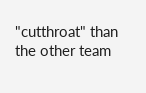"cutthroat" than the other team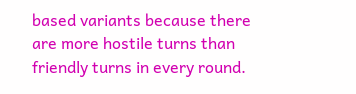based variants because there are more hostile turns than friendly turns in every round.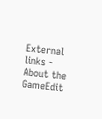External links - About the GameEdit